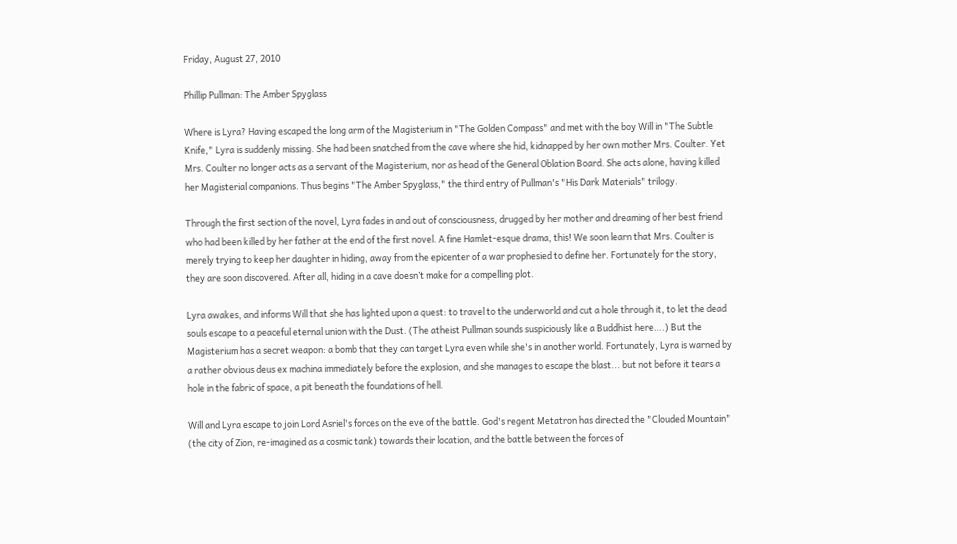Friday, August 27, 2010

Phillip Pullman: The Amber Spyglass

Where is Lyra? Having escaped the long arm of the Magisterium in "The Golden Compass" and met with the boy Will in "The Subtle Knife," Lyra is suddenly missing. She had been snatched from the cave where she hid, kidnapped by her own mother Mrs. Coulter. Yet Mrs. Coulter no longer acts as a servant of the Magisterium, nor as head of the General Oblation Board. She acts alone, having killed her Magisterial companions. Thus begins "The Amber Spyglass," the third entry of Pullman's "His Dark Materials" trilogy.

Through the first section of the novel, Lyra fades in and out of consciousness, drugged by her mother and dreaming of her best friend who had been killed by her father at the end of the first novel. A fine Hamlet-esque drama, this! We soon learn that Mrs. Coulter is merely trying to keep her daughter in hiding, away from the epicenter of a war prophesied to define her. Fortunately for the story, they are soon discovered. After all, hiding in a cave doesn’t make for a compelling plot.

Lyra awakes, and informs Will that she has lighted upon a quest: to travel to the underworld and cut a hole through it, to let the dead souls escape to a peaceful eternal union with the Dust. (The atheist Pullman sounds suspiciously like a Buddhist here….) But the Magisterium has a secret weapon: a bomb that they can target Lyra even while she's in another world. Fortunately, Lyra is warned by a rather obvious deus ex machina immediately before the explosion, and she manages to escape the blast... but not before it tears a hole in the fabric of space, a pit beneath the foundations of hell.

Will and Lyra escape to join Lord Asriel's forces on the eve of the battle. God's regent Metatron has directed the "Clouded Mountain" (the city of Zion, re-imagined as a cosmic tank) towards their location, and the battle between the forces of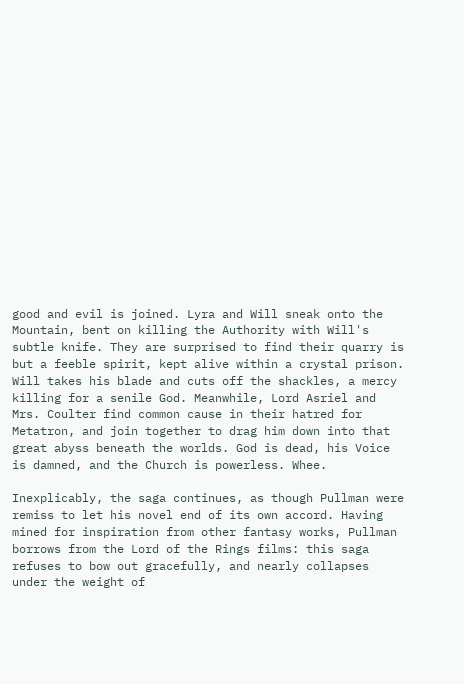good and evil is joined. Lyra and Will sneak onto the Mountain, bent on killing the Authority with Will's subtle knife. They are surprised to find their quarry is but a feeble spirit, kept alive within a crystal prison. Will takes his blade and cuts off the shackles, a mercy killing for a senile God. Meanwhile, Lord Asriel and Mrs. Coulter find common cause in their hatred for Metatron, and join together to drag him down into that great abyss beneath the worlds. God is dead, his Voice is damned, and the Church is powerless. Whee.

Inexplicably, the saga continues, as though Pullman were remiss to let his novel end of its own accord. Having mined for inspiration from other fantasy works, Pullman borrows from the Lord of the Rings films: this saga refuses to bow out gracefully, and nearly collapses under the weight of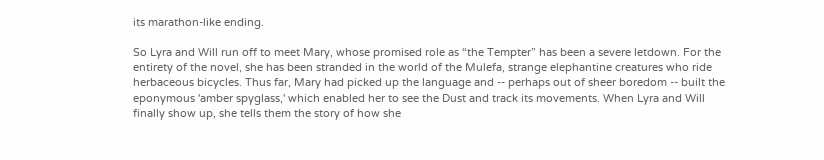its marathon-like ending.

So Lyra and Will run off to meet Mary, whose promised role as “the Tempter” has been a severe letdown. For the entirety of the novel, she has been stranded in the world of the Mulefa, strange elephantine creatures who ride herbaceous bicycles. Thus far, Mary had picked up the language and -- perhaps out of sheer boredom -- built the eponymous 'amber spyglass,' which enabled her to see the Dust and track its movements. When Lyra and Will finally show up, she tells them the story of how she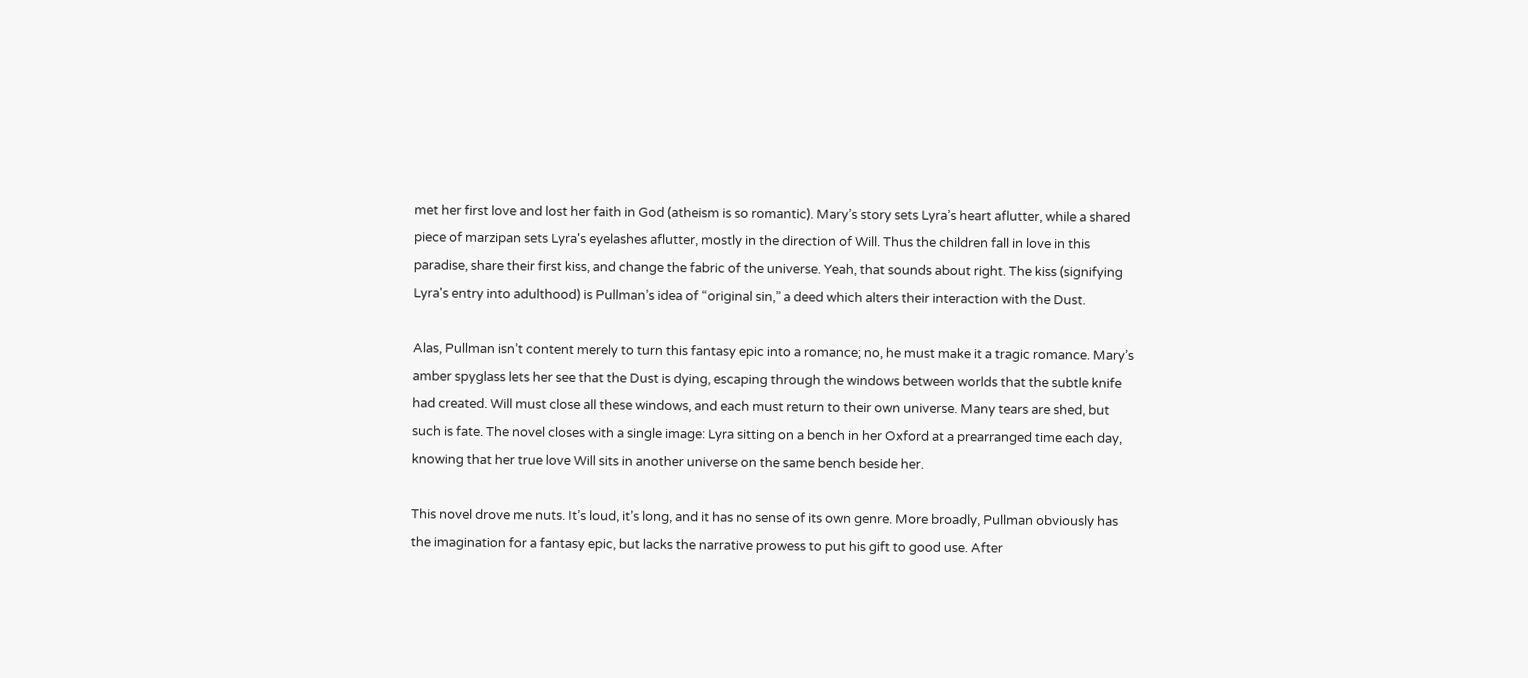met her first love and lost her faith in God (atheism is so romantic). Mary’s story sets Lyra’s heart aflutter, while a shared piece of marzipan sets Lyra's eyelashes aflutter, mostly in the direction of Will. Thus the children fall in love in this paradise, share their first kiss, and change the fabric of the universe. Yeah, that sounds about right. The kiss (signifying Lyra's entry into adulthood) is Pullman’s idea of “original sin,” a deed which alters their interaction with the Dust.

Alas, Pullman isn’t content merely to turn this fantasy epic into a romance; no, he must make it a tragic romance. Mary’s amber spyglass lets her see that the Dust is dying, escaping through the windows between worlds that the subtle knife had created. Will must close all these windows, and each must return to their own universe. Many tears are shed, but such is fate. The novel closes with a single image: Lyra sitting on a bench in her Oxford at a prearranged time each day, knowing that her true love Will sits in another universe on the same bench beside her.

This novel drove me nuts. It’s loud, it’s long, and it has no sense of its own genre. More broadly, Pullman obviously has the imagination for a fantasy epic, but lacks the narrative prowess to put his gift to good use. After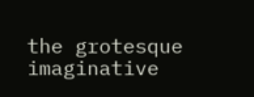the grotesque imaginative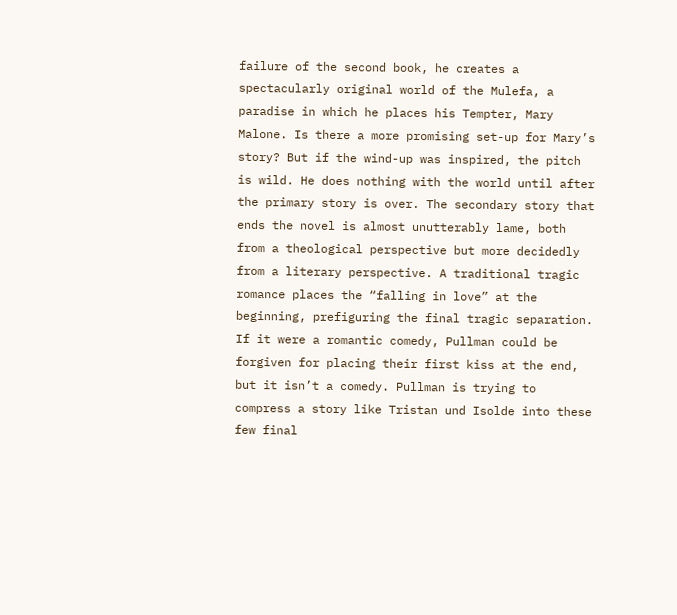failure of the second book, he creates a spectacularly original world of the Mulefa, a paradise in which he places his Tempter, Mary Malone. Is there a more promising set-up for Mary’s story? But if the wind-up was inspired, the pitch is wild. He does nothing with the world until after the primary story is over. The secondary story that ends the novel is almost unutterably lame, both from a theological perspective but more decidedly from a literary perspective. A traditional tragic romance places the “falling in love” at the beginning, prefiguring the final tragic separation. If it were a romantic comedy, Pullman could be forgiven for placing their first kiss at the end, but it isn’t a comedy. Pullman is trying to compress a story like Tristan und Isolde into these few final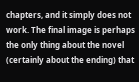chapters, and it simply does not work. The final image is perhaps the only thing about the novel (certainly about the ending) that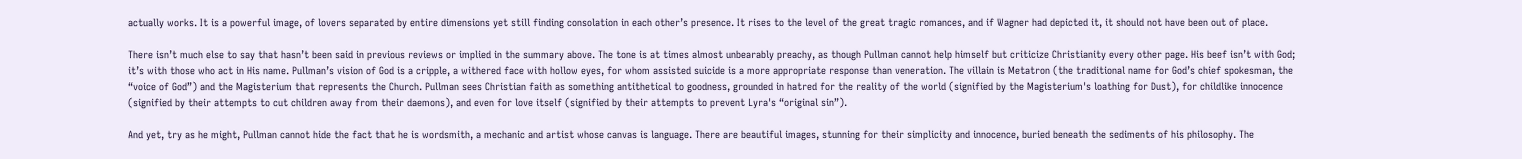actually works. It is a powerful image, of lovers separated by entire dimensions yet still finding consolation in each other’s presence. It rises to the level of the great tragic romances, and if Wagner had depicted it, it should not have been out of place.

There isn’t much else to say that hasn’t been said in previous reviews or implied in the summary above. The tone is at times almost unbearably preachy, as though Pullman cannot help himself but criticize Christianity every other page. His beef isn’t with God; it’s with those who act in His name. Pullman’s vision of God is a cripple, a withered face with hollow eyes, for whom assisted suicide is a more appropriate response than veneration. The villain is Metatron (the traditional name for God’s chief spokesman, the “voice of God”) and the Magisterium that represents the Church. Pullman sees Christian faith as something antithetical to goodness, grounded in hatred for the reality of the world (signified by the Magisterium's loathing for Dust), for childlike innocence (signified by their attempts to cut children away from their daemons), and even for love itself (signified by their attempts to prevent Lyra's “original sin”).

And yet, try as he might, Pullman cannot hide the fact that he is wordsmith, a mechanic and artist whose canvas is language. There are beautiful images, stunning for their simplicity and innocence, buried beneath the sediments of his philosophy. The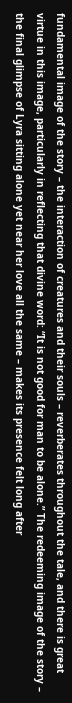fundamental image of the story – the interaction of creatures and their souls – reverberates throughout the tale, and there is great virtue in this image, particularly in reflecting that divine word: “It is not good for man to be alone.” The redeeming image of the story – the final glimpse of Lyra sitting alone yet near her love all the same – makes its presence felt long after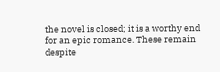the novel is closed; it is a worthy end for an epic romance. These remain despite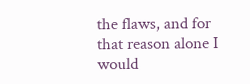the flaws, and for that reason alone I would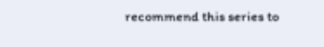recommend this series to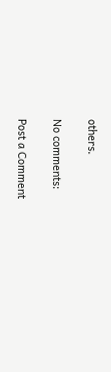others.

No comments:

Post a Comment